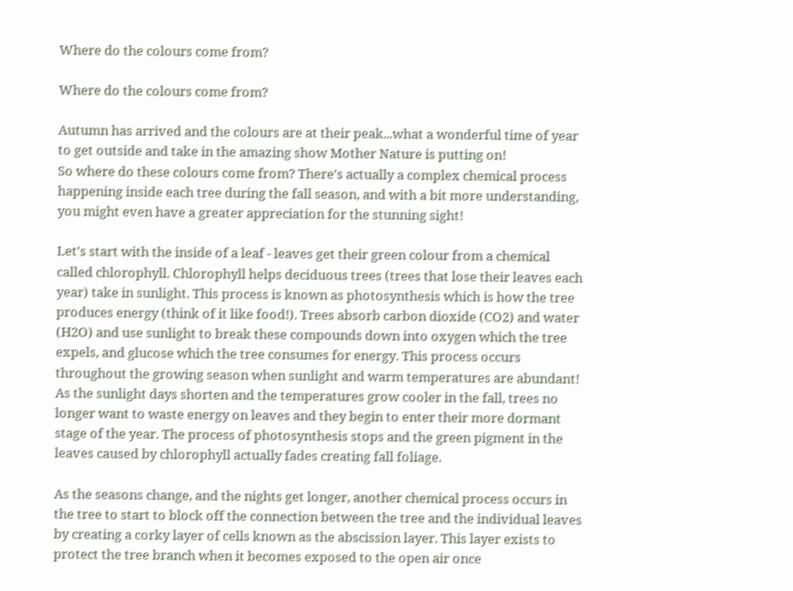Where do the colours come from?

Where do the colours come from?

Autumn has arrived and the colours are at their peak...what a wonderful time of year to get outside and take in the amazing show Mother Nature is putting on!
So where do these colours come from? There's actually a complex chemical process happening inside each tree during the fall season, and with a bit more understanding, you might even have a greater appreciation for the stunning sight!

Let's start with the inside of a leaf - leaves get their green colour from a chemical called chlorophyll. Chlorophyll helps deciduous trees (trees that lose their leaves each year) take in sunlight. This process is known as photosynthesis which is how the tree produces energy (think of it like food!). Trees absorb carbon dioxide (CO2) and water (H2O) and use sunlight to break these compounds down into oxygen which the tree expels, and glucose which the tree consumes for energy. This process occurs throughout the growing season when sunlight and warm temperatures are abundant! As the sunlight days shorten and the temperatures grow cooler in the fall, trees no longer want to waste energy on leaves and they begin to enter their more dormant stage of the year. The process of photosynthesis stops and the green pigment in the leaves caused by chlorophyll actually fades creating fall foliage.

As the seasons change, and the nights get longer, another chemical process occurs in the tree to start to block off the connection between the tree and the individual leaves by creating a corky layer of cells known as the abscission layer. This layer exists to protect the tree branch when it becomes exposed to the open air once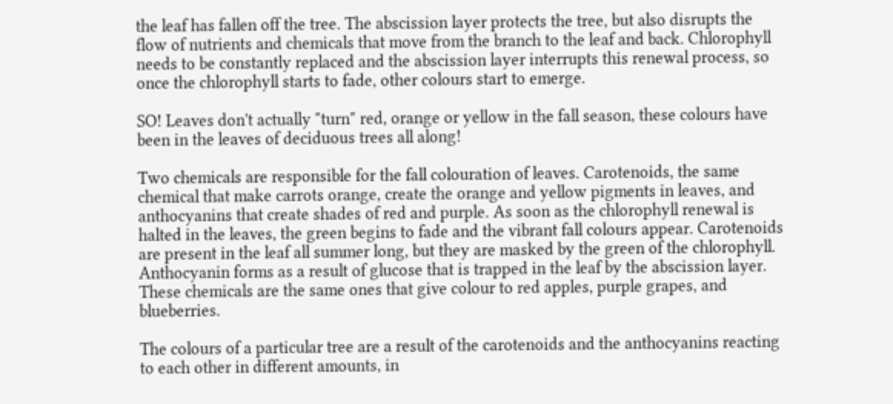the leaf has fallen off the tree. The abscission layer protects the tree, but also disrupts the flow of nutrients and chemicals that move from the branch to the leaf and back. Chlorophyll needs to be constantly replaced and the abscission layer interrupts this renewal process, so once the chlorophyll starts to fade, other colours start to emerge.

SO! Leaves don't actually "turn" red, orange or yellow in the fall season, these colours have been in the leaves of deciduous trees all along!

Two chemicals are responsible for the fall colouration of leaves. Carotenoids, the same chemical that make carrots orange, create the orange and yellow pigments in leaves, and anthocyanins that create shades of red and purple. As soon as the chlorophyll renewal is halted in the leaves, the green begins to fade and the vibrant fall colours appear. Carotenoids are present in the leaf all summer long, but they are masked by the green of the chlorophyll. Anthocyanin forms as a result of glucose that is trapped in the leaf by the abscission layer. These chemicals are the same ones that give colour to red apples, purple grapes, and blueberries.

The colours of a particular tree are a result of the carotenoids and the anthocyanins reacting to each other in different amounts, in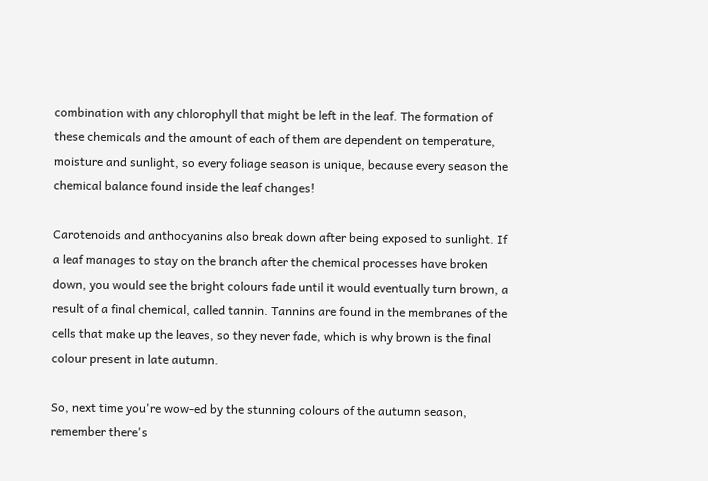combination with any chlorophyll that might be left in the leaf. The formation of these chemicals and the amount of each of them are dependent on temperature, moisture and sunlight, so every foliage season is unique, because every season the chemical balance found inside the leaf changes!

Carotenoids and anthocyanins also break down after being exposed to sunlight. If a leaf manages to stay on the branch after the chemical processes have broken down, you would see the bright colours fade until it would eventually turn brown, a result of a final chemical, called tannin. Tannins are found in the membranes of the cells that make up the leaves, so they never fade, which is why brown is the final colour present in late autumn.

So, next time you're wow-ed by the stunning colours of the autumn season, remember there's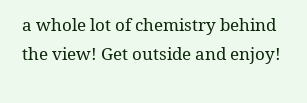a whole lot of chemistry behind the view! Get outside and enjoy!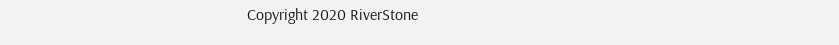Copyright 2020 RiverStone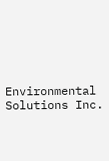Environmental Solutions Inc.